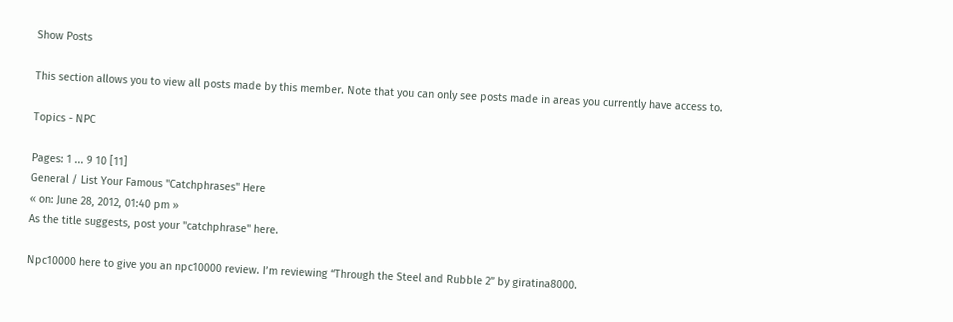Show Posts

This section allows you to view all posts made by this member. Note that you can only see posts made in areas you currently have access to.

Topics - NPC

Pages: 1 ... 9 10 [11]
General / List Your Famous "Catchphrases" Here
« on: June 28, 2012, 01:40 pm »
As the title suggests, post your "catchphrase" here.

Npc10000 here to give you an npc10000 review. I’m reviewing “Through the Steel and Rubble 2” by giratina8000.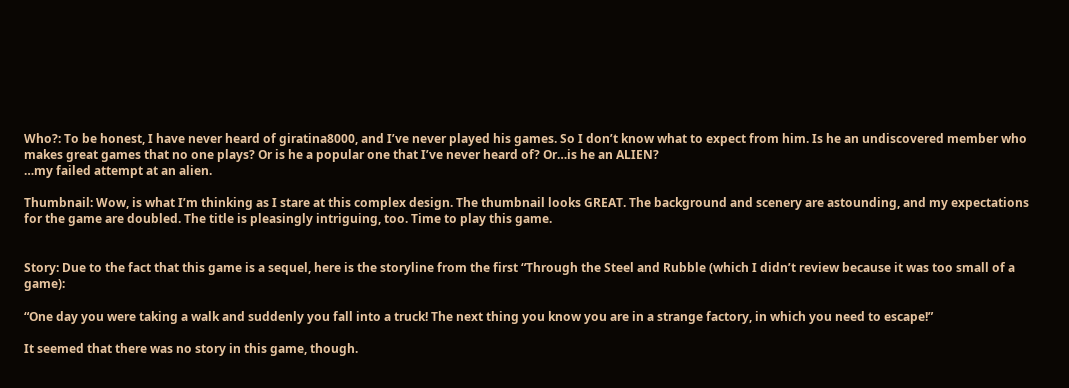Who?: To be honest, I have never heard of giratina8000, and I’ve never played his games. So I don’t know what to expect from him. Is he an undiscovered member who makes great games that no one plays? Or is he a popular one that I’ve never heard of? Or…is he an ALIEN?
…my failed attempt at an alien.

Thumbnail: Wow, is what I’m thinking as I stare at this complex design. The thumbnail looks GREAT. The background and scenery are astounding, and my expectations for the game are doubled. The title is pleasingly intriguing, too. Time to play this game.


Story: Due to the fact that this game is a sequel, here is the storyline from the first “Through the Steel and Rubble (which I didn’t review because it was too small of a game):

“One day you were taking a walk and suddenly you fall into a truck! The next thing you know you are in a strange factory, in which you need to escape!”

It seemed that there was no story in this game, though.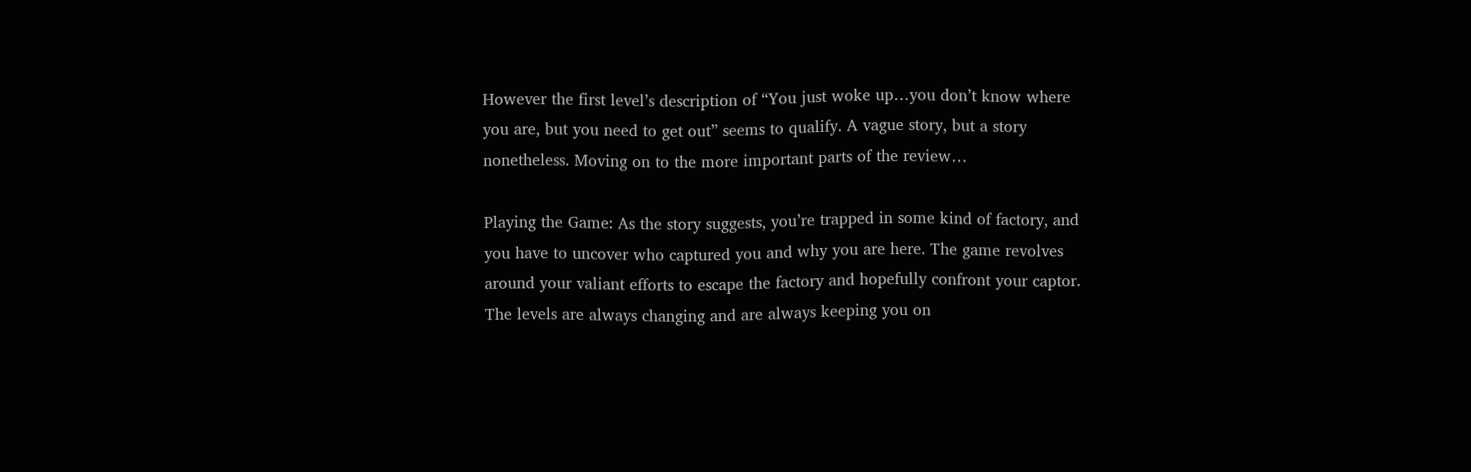However the first level’s description of “You just woke up…you don’t know where you are, but you need to get out” seems to qualify. A vague story, but a story nonetheless. Moving on to the more important parts of the review…

Playing the Game: As the story suggests, you’re trapped in some kind of factory, and you have to uncover who captured you and why you are here. The game revolves around your valiant efforts to escape the factory and hopefully confront your captor. The levels are always changing and are always keeping you on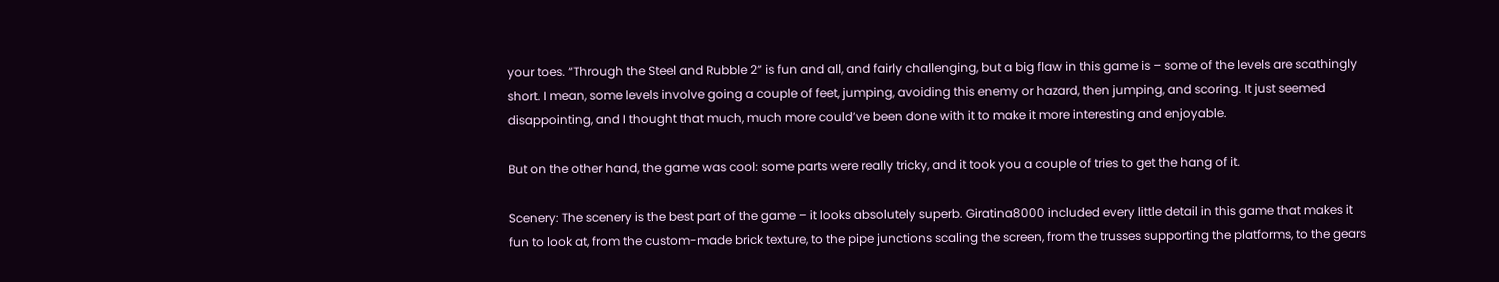your toes. “Through the Steel and Rubble 2” is fun and all, and fairly challenging, but a big flaw in this game is – some of the levels are scathingly short. I mean, some levels involve going a couple of feet, jumping, avoiding this enemy or hazard, then jumping, and scoring. It just seemed disappointing, and I thought that much, much more could’ve been done with it to make it more interesting and enjoyable.

But on the other hand, the game was cool: some parts were really tricky, and it took you a couple of tries to get the hang of it.

Scenery: The scenery is the best part of the game – it looks absolutely superb. Giratina8000 included every little detail in this game that makes it fun to look at, from the custom-made brick texture, to the pipe junctions scaling the screen, from the trusses supporting the platforms, to the gears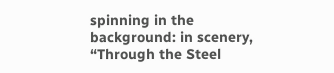spinning in the background: in scenery, “Through the Steel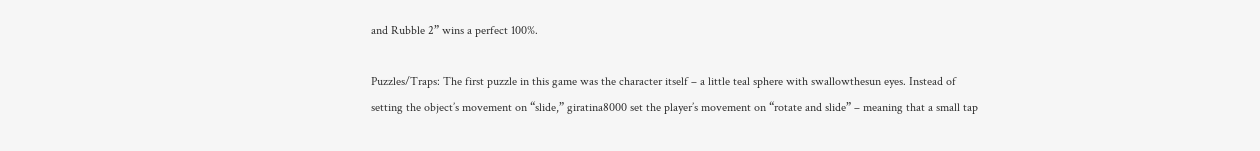and Rubble 2” wins a perfect 100%.

Puzzles/Traps: The first puzzle in this game was the character itself – a little teal sphere with swallowthesun eyes. Instead of setting the object’s movement on “slide,” giratina8000 set the player’s movement on “rotate and slide” – meaning that a small tap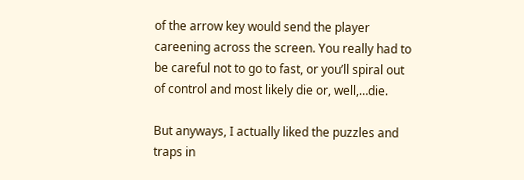of the arrow key would send the player careening across the screen. You really had to be careful not to go to fast, or you’ll spiral out of control and most likely die or, well,…die.

But anyways, I actually liked the puzzles and traps in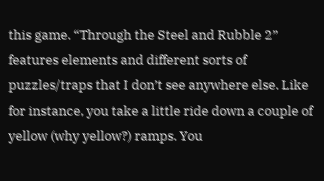this game. “Through the Steel and Rubble 2” features elements and different sorts of puzzles/traps that I don’t see anywhere else. Like for instance, you take a little ride down a couple of yellow (why yellow?) ramps. You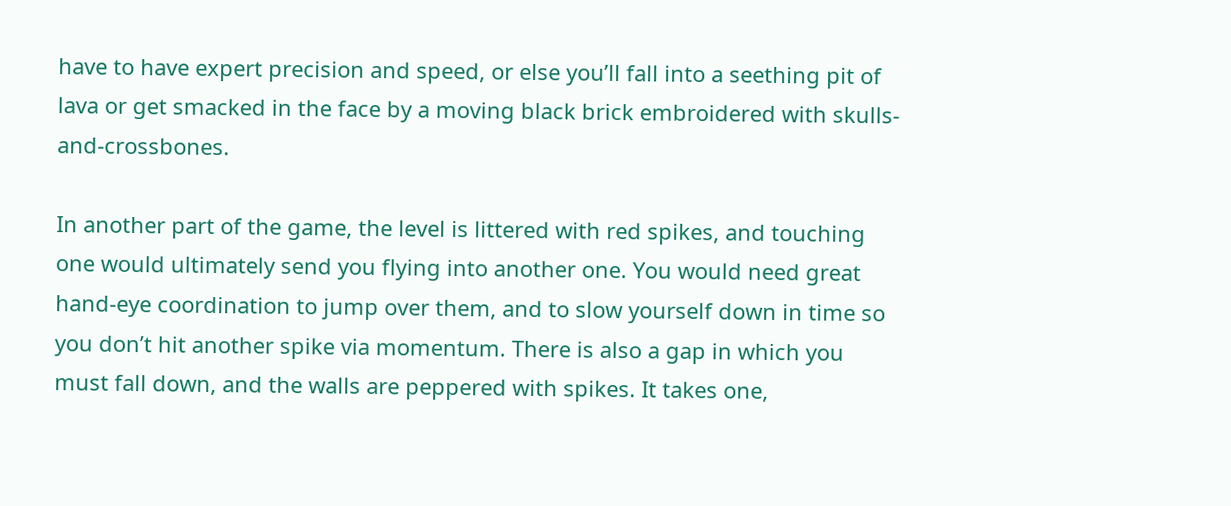have to have expert precision and speed, or else you’ll fall into a seething pit of lava or get smacked in the face by a moving black brick embroidered with skulls-and-crossbones.

In another part of the game, the level is littered with red spikes, and touching one would ultimately send you flying into another one. You would need great hand-eye coordination to jump over them, and to slow yourself down in time so you don’t hit another spike via momentum. There is also a gap in which you must fall down, and the walls are peppered with spikes. It takes one,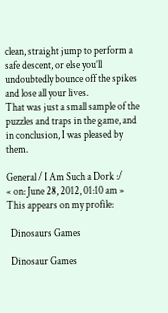clean, straight jump to perform a safe descent, or else you’ll undoubtedly bounce off the spikes and lose all your lives.
That was just a small sample of the puzzles and traps in the game, and in conclusion, I was pleased by them.

General / I Am Such a Dork :/
« on: June 28, 2012, 01:10 am »
This appears on my profile:

  Dinosaurs Games

  Dinosaur Games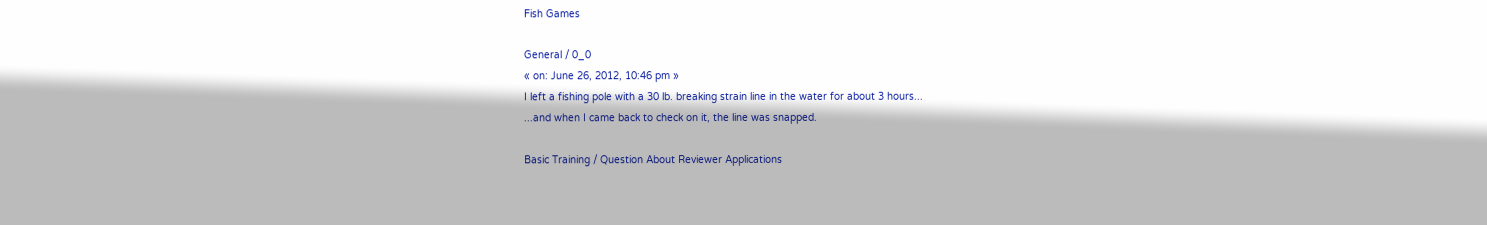Fish Games

General / 0_0
« on: June 26, 2012, 10:46 pm »
I left a fishing pole with a 30 lb. breaking strain line in the water for about 3 hours...
...and when I came back to check on it, the line was snapped.

Basic Training / Question About Reviewer Applications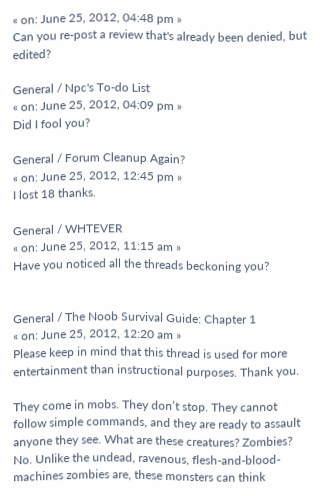« on: June 25, 2012, 04:48 pm »
Can you re-post a review that's already been denied, but edited?

General / Npc's To-do List
« on: June 25, 2012, 04:09 pm »
Did I fool you?

General / Forum Cleanup Again?
« on: June 25, 2012, 12:45 pm »
I lost 18 thanks.

General / WHTEVER
« on: June 25, 2012, 11:15 am »
Have you noticed all the threads beckoning you?


General / The Noob Survival Guide: Chapter 1
« on: June 25, 2012, 12:20 am »
Please keep in mind that this thread is used for more entertainment than instructional purposes. Thank you.

They come in mobs. They don’t stop. They cannot follow simple commands, and they are ready to assault anyone they see. What are these creatures? Zombies? No. Unlike the undead, ravenous, flesh-and-blood-machines zombies are, these monsters can think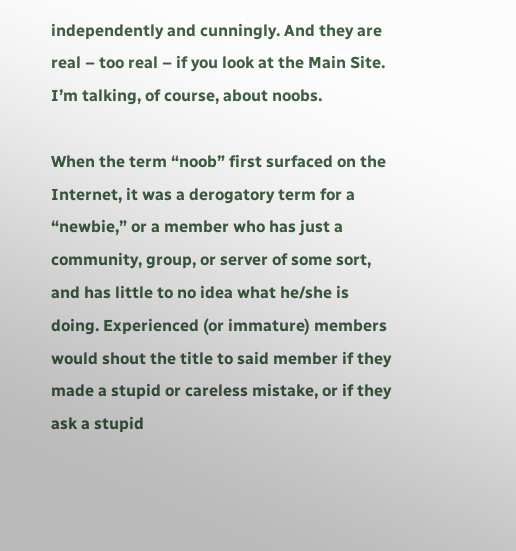independently and cunningly. And they are real – too real – if you look at the Main Site. I’m talking, of course, about noobs.

When the term “noob” first surfaced on the Internet, it was a derogatory term for a “newbie,” or a member who has just a community, group, or server of some sort, and has little to no idea what he/she is doing. Experienced (or immature) members would shout the title to said member if they made a stupid or careless mistake, or if they ask a stupid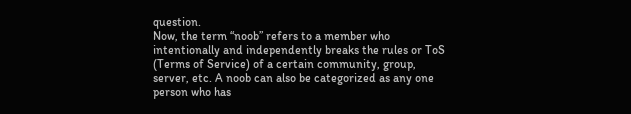question.
Now, the term “noob” refers to a member who intentionally and independently breaks the rules or ToS (Terms of Service) of a certain community, group, server, etc. A noob can also be categorized as any one person who has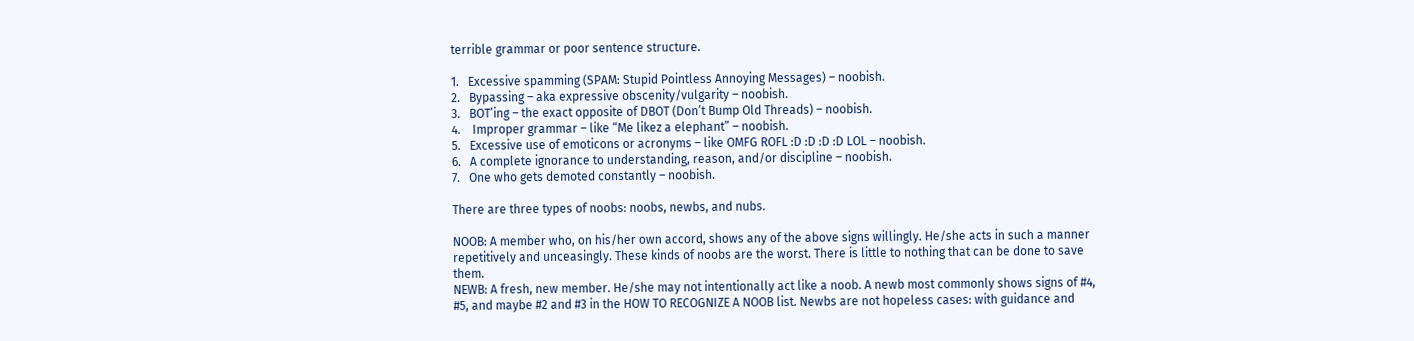terrible grammar or poor sentence structure.

1.   Excessive spamming (SPAM: Stupid Pointless Annoying Messages) – noobish.
2.   Bypassing – aka expressive obscenity/vulgarity – noobish.
3.   BOT’ing – the exact opposite of DBOT (Don’t Bump Old Threads) – noobish.
4.    Improper grammar – like “Me likez a elephant” – noobish.
5.   Excessive use of emoticons or acronyms – like OMFG ROFL :D :D :D :D LOL – noobish.
6.   A complete ignorance to understanding, reason, and/or discipline – noobish.
7.   One who gets demoted constantly – noobish.

There are three types of noobs: noobs, newbs, and nubs.

NOOB: A member who, on his/her own accord, shows any of the above signs willingly. He/she acts in such a manner repetitively and unceasingly. These kinds of noobs are the worst. There is little to nothing that can be done to save them.
NEWB: A fresh, new member. He/she may not intentionally act like a noob. A newb most commonly shows signs of #4, #5, and maybe #2 and #3 in the HOW TO RECOGNIZE A NOOB list. Newbs are not hopeless cases: with guidance and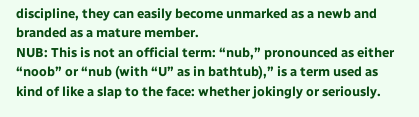discipline, they can easily become unmarked as a newb and branded as a mature member.
NUB: This is not an official term: “nub,” pronounced as either “noob” or “nub (with “U” as in bathtub),” is a term used as kind of like a slap to the face: whether jokingly or seriously.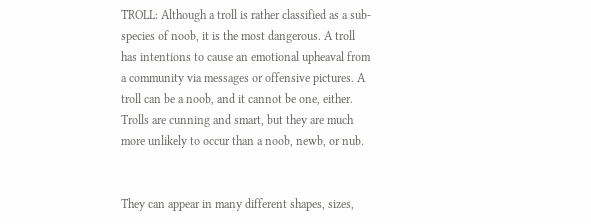TROLL: Although a troll is rather classified as a sub-species of noob, it is the most dangerous. A troll has intentions to cause an emotional upheaval from a community via messages or offensive pictures. A troll can be a noob, and it cannot be one, either. Trolls are cunning and smart, but they are much more unlikely to occur than a noob, newb, or nub.


They can appear in many different shapes, sizes,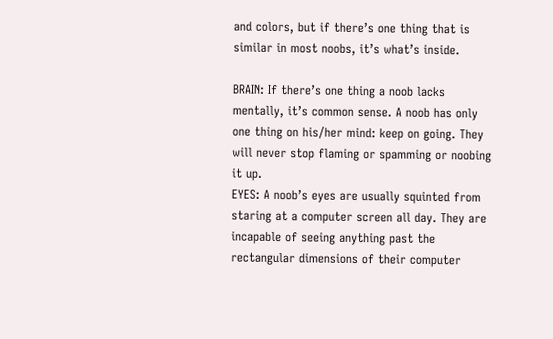and colors, but if there’s one thing that is similar in most noobs, it’s what’s inside.

BRAIN: If there’s one thing a noob lacks mentally, it’s common sense. A noob has only one thing on his/her mind: keep on going. They will never stop flaming or spamming or noobing it up.
EYES: A noob’s eyes are usually squinted from staring at a computer screen all day. They are incapable of seeing anything past the rectangular dimensions of their computer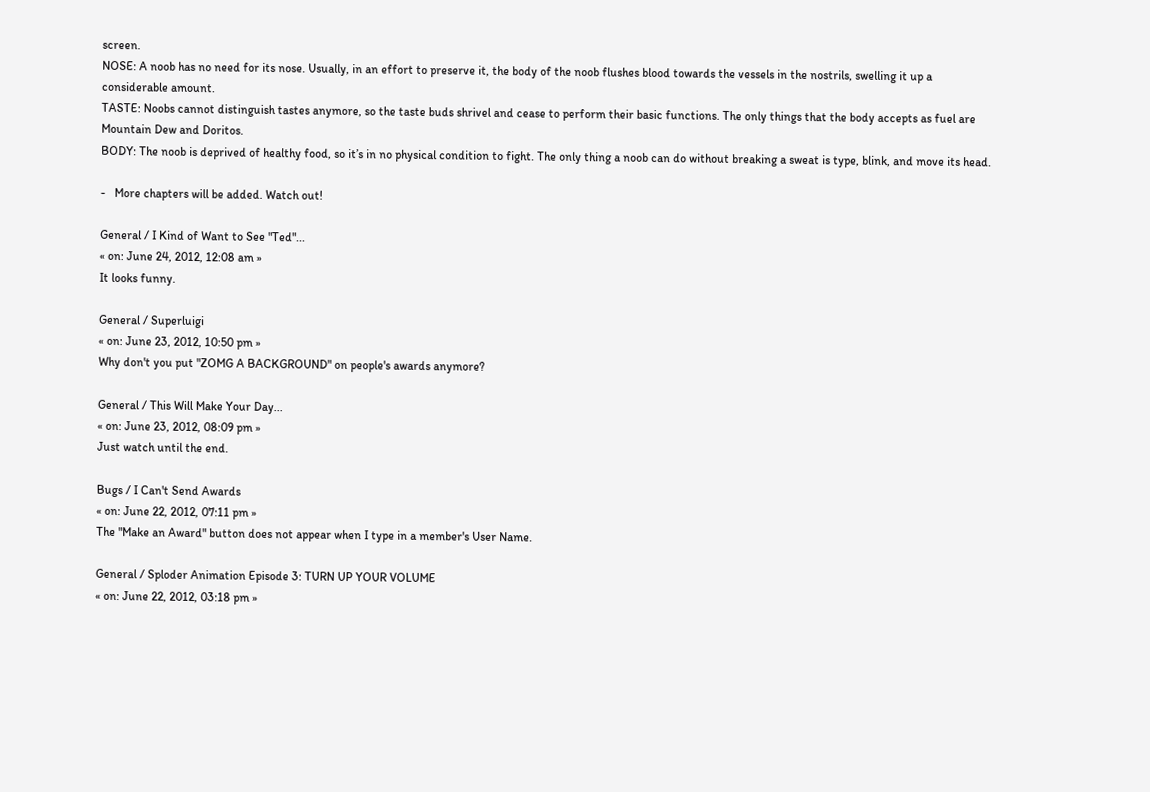screen.
NOSE: A noob has no need for its nose. Usually, in an effort to preserve it, the body of the noob flushes blood towards the vessels in the nostrils, swelling it up a considerable amount.
TASTE: Noobs cannot distinguish tastes anymore, so the taste buds shrivel and cease to perform their basic functions. The only things that the body accepts as fuel are Mountain Dew and Doritos.
BODY: The noob is deprived of healthy food, so it’s in no physical condition to fight. The only thing a noob can do without breaking a sweat is type, blink, and move its head.

-   More chapters will be added. Watch out!

General / I Kind of Want to See "Ted"...
« on: June 24, 2012, 12:08 am »
It looks funny.

General / Superluigi
« on: June 23, 2012, 10:50 pm »
Why don't you put "ZOMG A BACKGROUND" on people's awards anymore?

General / This Will Make Your Day...
« on: June 23, 2012, 08:09 pm »
Just watch until the end.

Bugs / I Can't Send Awards
« on: June 22, 2012, 07:11 pm »
The "Make an Award" button does not appear when I type in a member's User Name.

General / Sploder Animation Episode 3: TURN UP YOUR VOLUME
« on: June 22, 2012, 03:18 pm »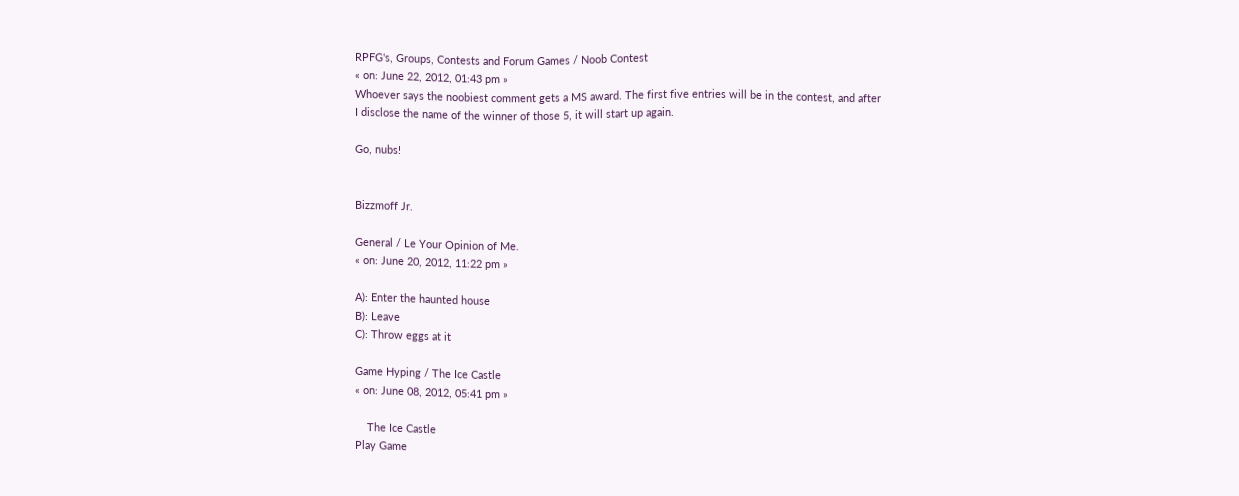RPFG's, Groups, Contests and Forum Games / Noob Contest
« on: June 22, 2012, 01:43 pm »
Whoever says the noobiest comment gets a MS award. The first five entries will be in the contest, and after I disclose the name of the winner of those 5, it will start up again.

Go, nubs!


Bizzmoff Jr.

General / Le Your Opinion of Me.
« on: June 20, 2012, 11:22 pm »

A): Enter the haunted house
B): Leave
C): Throw eggs at it

Game Hyping / The Ice Castle
« on: June 08, 2012, 05:41 pm »

    The Ice Castle
Play Game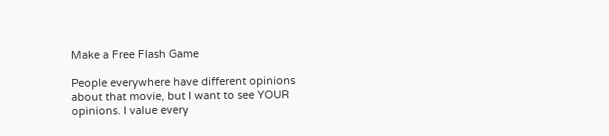Make a Free Flash Game

People everywhere have different opinions about that movie, but I want to see YOUR opinions. I value every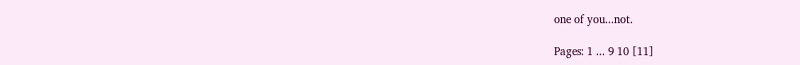one of you...not.

Pages: 1 ... 9 10 [11]